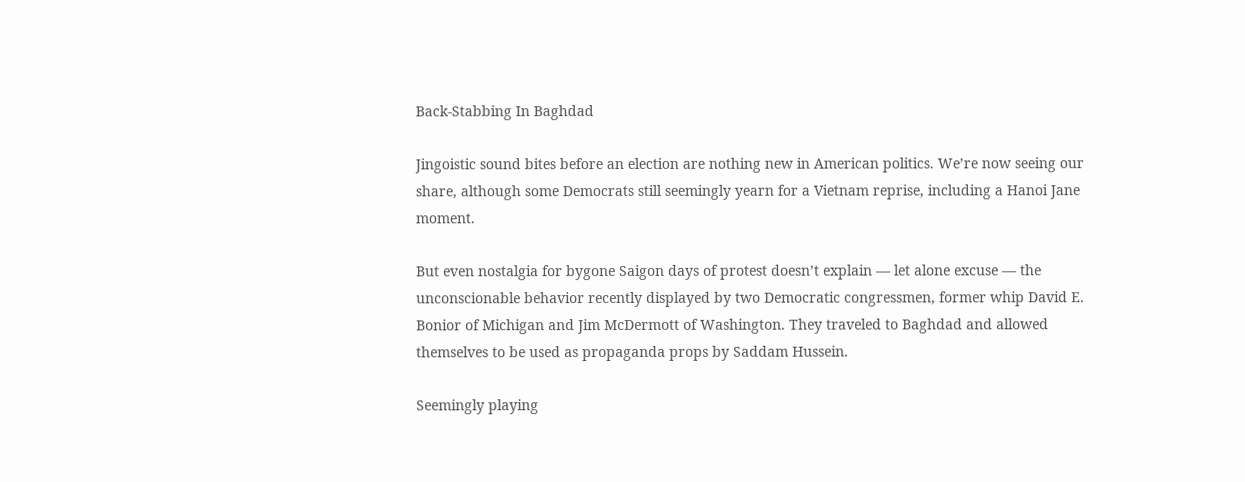Back-Stabbing In Baghdad

Jingoistic sound bites before an election are nothing new in American politics. We’re now seeing our share, although some Democrats still seemingly yearn for a Vietnam reprise, including a Hanoi Jane moment.

But even nostalgia for bygone Saigon days of protest doesn’t explain — let alone excuse — the unconscionable behavior recently displayed by two Democratic congressmen, former whip David E. Bonior of Michigan and Jim McDermott of Washington. They traveled to Baghdad and allowed themselves to be used as propaganda props by Saddam Hussein.

Seemingly playing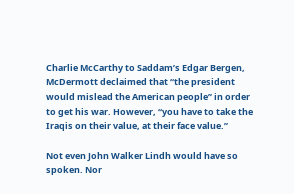Charlie McCarthy to Saddam’s Edgar Bergen, McDermott declaimed that “the president would mislead the American people” in order to get his war. However, “you have to take the Iraqis on their value, at their face value.”

Not even John Walker Lindh would have so spoken. Nor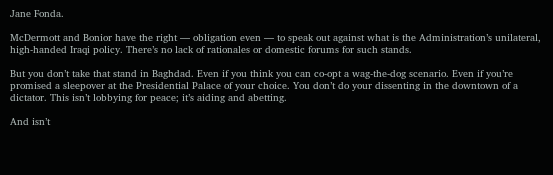Jane Fonda.

McDermott and Bonior have the right — obligation even — to speak out against what is the Administration’s unilateral, high-handed Iraqi policy. There’s no lack of rationales or domestic forums for such stands.

But you don’t take that stand in Baghdad. Even if you think you can co-opt a wag-the-dog scenario. Even if you’re promised a sleepover at the Presidential Palace of your choice. You don’t do your dissenting in the downtown of a dictator. This isn’t lobbying for peace; it’s aiding and abetting.

And isn’t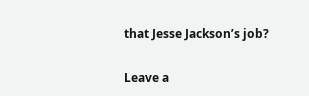that Jesse Jackson’s job?

Leave a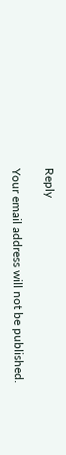Reply

Your email address will not be published.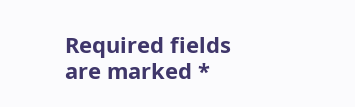Required fields are marked *